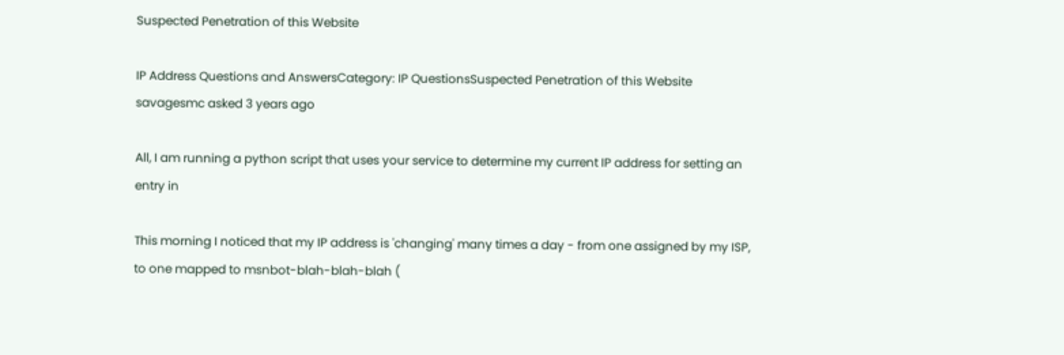Suspected Penetration of this Website

IP Address Questions and AnswersCategory: IP QuestionsSuspected Penetration of this Website
savagesmc asked 3 years ago

All, I am running a python script that uses your service to determine my current IP address for setting an entry in

This morning I noticed that my IP address is 'changing' many times a day - from one assigned by my ISP, to one mapped to msnbot-blah-blah-blah (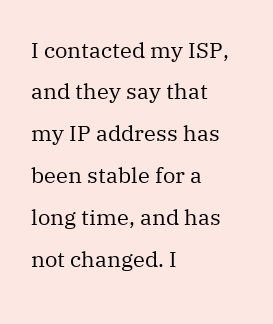I contacted my ISP, and they say that my IP address has been stable for a long time, and has not changed. I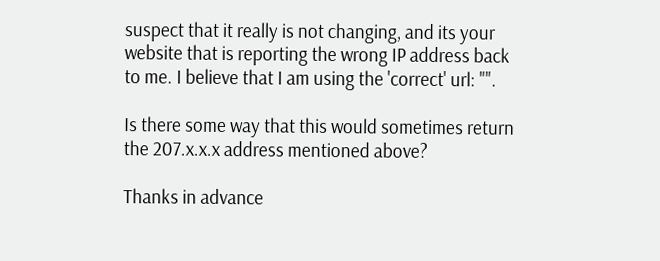suspect that it really is not changing, and its your website that is reporting the wrong IP address back to me. I believe that I am using the 'correct' url: "".

Is there some way that this would sometimes return the 207.x.x.x address mentioned above?

Thanks in advance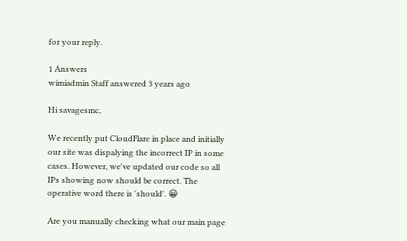for your reply.

1 Answers
wimiadmin Staff answered 3 years ago

Hi savagesmc,

We recently put CloudFlare in place and initially our site was dispalying the incorrect IP in some cases. However, we've updated our code so all IPs showing now should be correct. The operative word there is 'should'. 😀

Are you manually checking what our main page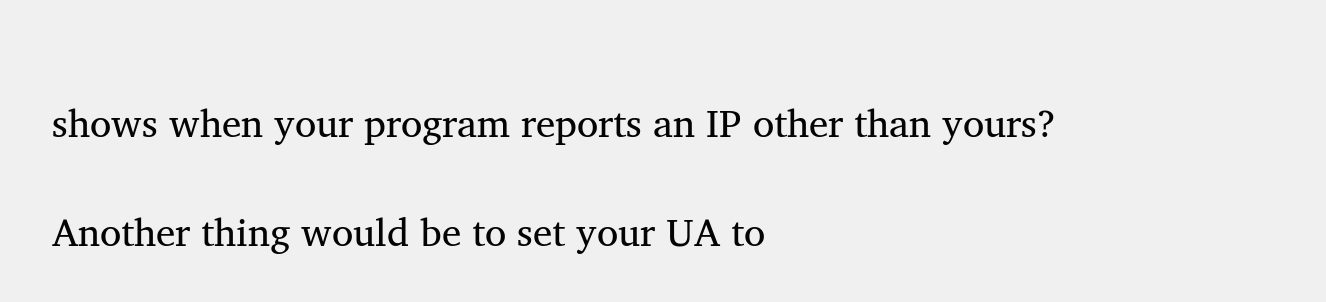shows when your program reports an IP other than yours?

Another thing would be to set your UA to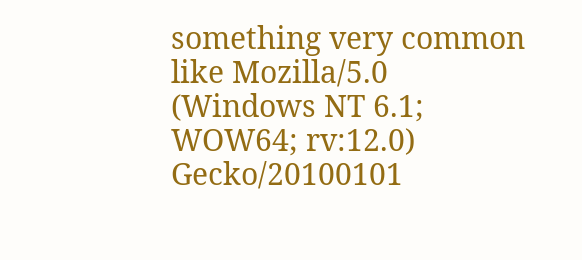something very common like Mozilla/5.0 (Windows NT 6.1; WOW64; rv:12.0) Gecko/20100101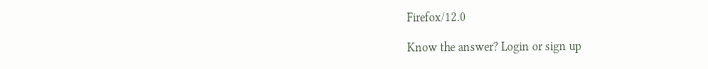Firefox/12.0

Know the answer? Login or sign up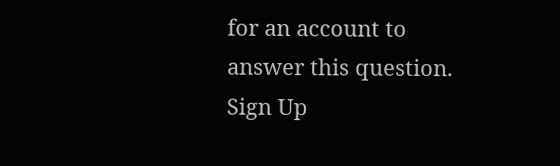for an account to answer this question.
Sign Up